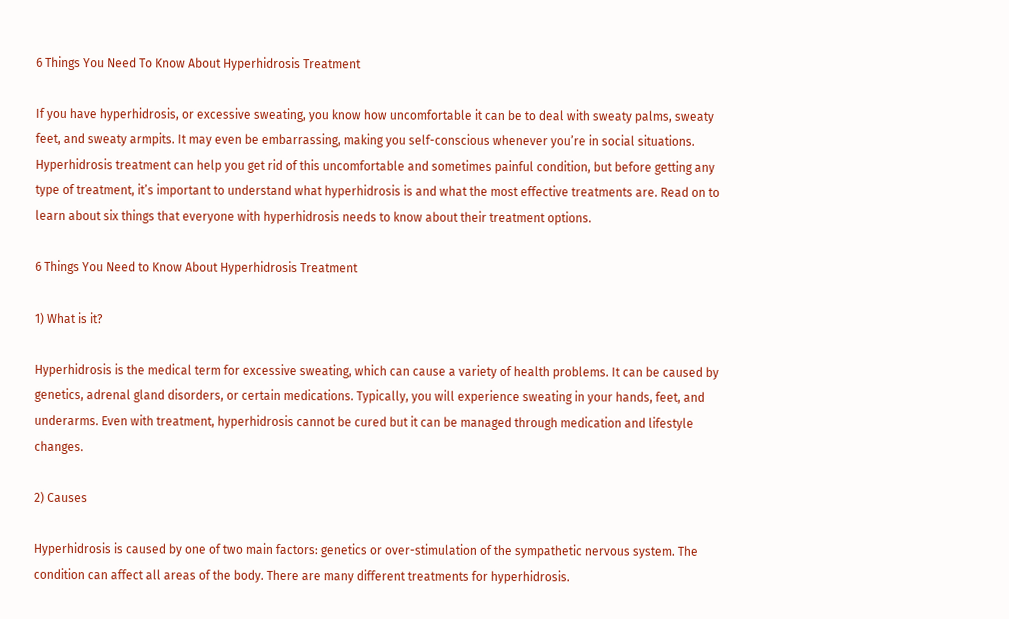6 Things You Need To Know About Hyperhidrosis Treatment

If you have hyperhidrosis, or excessive sweating, you know how uncomfortable it can be to deal with sweaty palms, sweaty feet, and sweaty armpits. It may even be embarrassing, making you self-conscious whenever you’re in social situations. Hyperhidrosis treatment can help you get rid of this uncomfortable and sometimes painful condition, but before getting any type of treatment, it’s important to understand what hyperhidrosis is and what the most effective treatments are. Read on to learn about six things that everyone with hyperhidrosis needs to know about their treatment options.

6 Things You Need to Know About Hyperhidrosis Treatment

1) What is it?

Hyperhidrosis is the medical term for excessive sweating, which can cause a variety of health problems. It can be caused by genetics, adrenal gland disorders, or certain medications. Typically, you will experience sweating in your hands, feet, and underarms. Even with treatment, hyperhidrosis cannot be cured but it can be managed through medication and lifestyle changes.

2) Causes

Hyperhidrosis is caused by one of two main factors: genetics or over-stimulation of the sympathetic nervous system. The condition can affect all areas of the body. There are many different treatments for hyperhidrosis.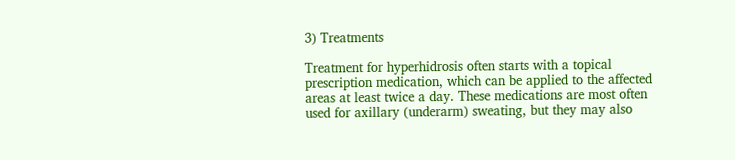3) Treatments

Treatment for hyperhidrosis often starts with a topical prescription medication, which can be applied to the affected areas at least twice a day. These medications are most often used for axillary (underarm) sweating, but they may also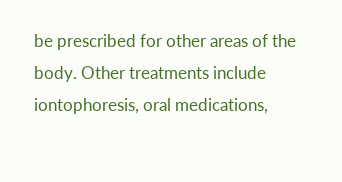be prescribed for other areas of the body. Other treatments include iontophoresis, oral medications,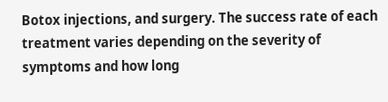Botox injections, and surgery. The success rate of each treatment varies depending on the severity of symptoms and how long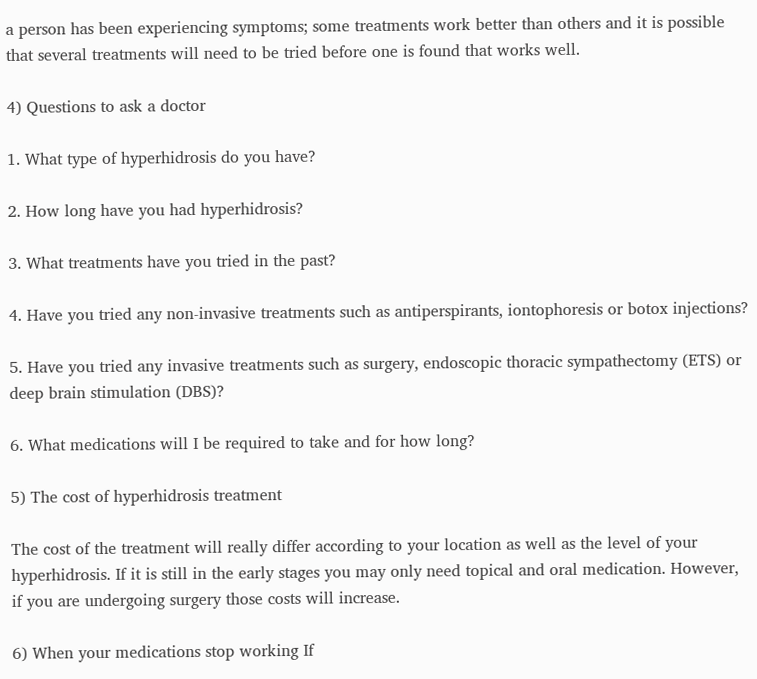a person has been experiencing symptoms; some treatments work better than others and it is possible that several treatments will need to be tried before one is found that works well.

4) Questions to ask a doctor

1. What type of hyperhidrosis do you have?

2. How long have you had hyperhidrosis?

3. What treatments have you tried in the past?

4. Have you tried any non-invasive treatments such as antiperspirants, iontophoresis or botox injections?

5. Have you tried any invasive treatments such as surgery, endoscopic thoracic sympathectomy (ETS) or deep brain stimulation (DBS)?

6. What medications will I be required to take and for how long?

5) The cost of hyperhidrosis treatment

The cost of the treatment will really differ according to your location as well as the level of your hyperhidrosis. If it is still in the early stages you may only need topical and oral medication. However, if you are undergoing surgery those costs will increase.

6) When your medications stop working If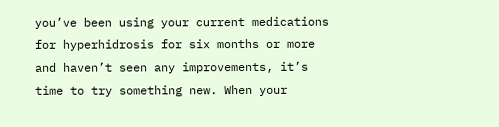you’ve been using your current medications for hyperhidrosis for six months or more and haven’t seen any improvements, it’s time to try something new. When your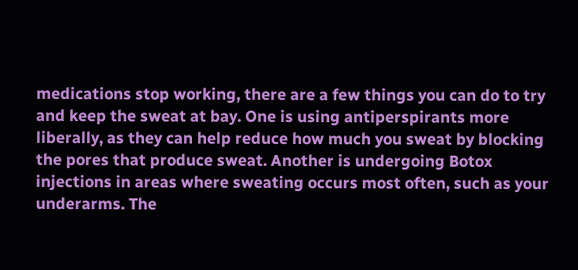medications stop working, there are a few things you can do to try and keep the sweat at bay. One is using antiperspirants more liberally, as they can help reduce how much you sweat by blocking the pores that produce sweat. Another is undergoing Botox injections in areas where sweating occurs most often, such as your underarms. The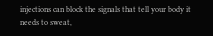injections can block the signals that tell your body it needs to sweat,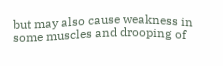but may also cause weakness in some muscles and drooping of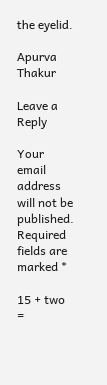the eyelid.

Apurva Thakur

Leave a Reply

Your email address will not be published. Required fields are marked *

15 + two =